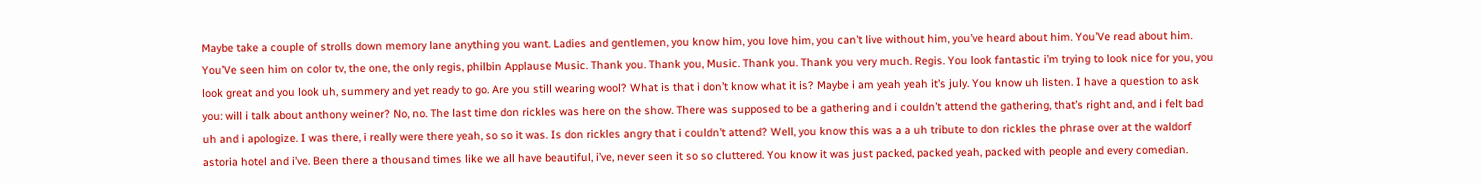Maybe take a couple of strolls down memory lane anything you want. Ladies and gentlemen, you know him, you love him, you can’t live without him, you’ve heard about him. You’Ve read about him. You’Ve seen him on color tv, the one, the only regis, philbin Applause Music. Thank you. Thank you, Music. Thank you. Thank you very much. Regis. You look fantastic i’m trying to look nice for you, you look great and you look uh, summery and yet ready to go. Are you still wearing wool? What is that i don’t know what it is? Maybe i am yeah yeah it’s july. You know uh listen. I have a question to ask you: will i talk about anthony weiner? No, no. The last time don rickles was here on the show. There was supposed to be a gathering and i couldn’t attend the gathering, that’s right and, and i felt bad uh and i apologize. I was there, i really were there yeah, so so it was. Is don rickles angry that i couldn’t attend? Well, you know this was a a uh tribute to don rickles the phrase over at the waldorf astoria hotel and i’ve. Been there a thousand times like we all have beautiful, i’ve, never seen it so so cluttered. You know it was just packed, packed yeah, packed with people and every comedian.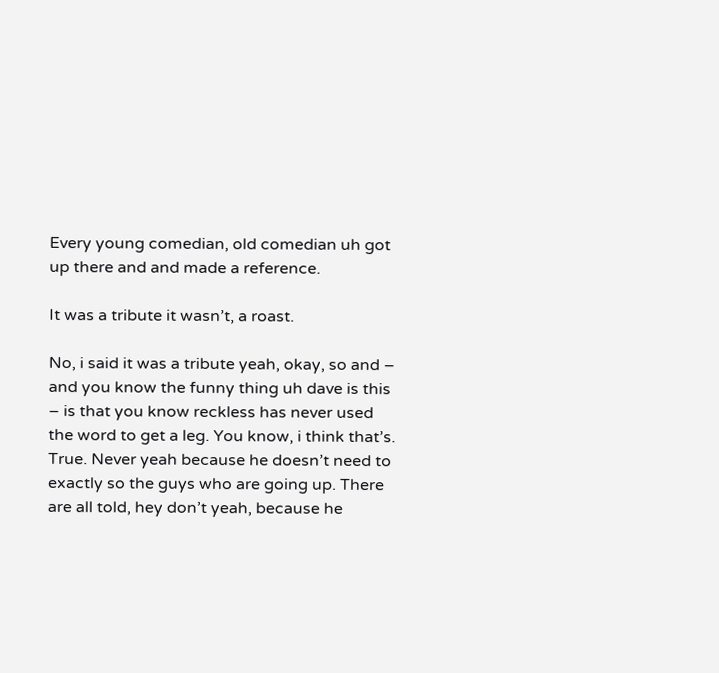Every young comedian, old comedian uh got up there and and made a reference.

It was a tribute it wasn’t, a roast.

No, i said it was a tribute yeah, okay, so and – and you know the funny thing uh dave is this – is that you know reckless has never used the word to get a leg. You know, i think that’s. True. Never yeah because he doesn’t need to exactly so the guys who are going up. There are all told, hey don’t yeah, because he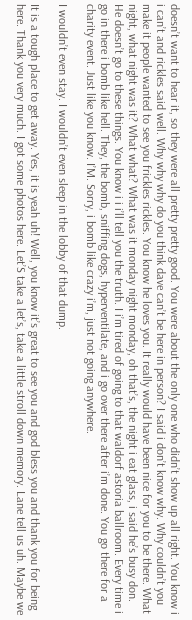doesn’t want to hear it, so they were all pretty pretty good. You were about the only one who didn’t show up all right. You know i i can’t and rickles said well. Why why why do you think dave can’t be here in person? I said i don’t know why. Why couldn’t you make it people wanted to see you frickles rickles. You know he loves you. It really would have been nice for you to be there. What night, what night was it? What what? What was it monday night monday, oh that’s, the night i eat glass, i said he’s busy don. He doesn’t go to these things. You know i i i’ll tell you the truth. I i’m tired of going to that waldorf astoria ballroom. Every time i go in there i bomb like hell. They, the bomb, sniffing dogs, hyperventilate, and i go over there after i’m done. You go there for a charity event. Just like you know. I’M. Sorry, i bomb like crazy i’m, just not going anywhere.

I wouldn’t even stay. I wouldn’t even sleep in the lobby of that dump.

It is a tough place to get away. Yes, it is yeah uh! Well, you know it’s great to see you and god bless you and thank you for being here. Thank you very much. I got some photos here. Let’S take a let’s, take a little stroll down memory. Lane tell us uh. Maybe we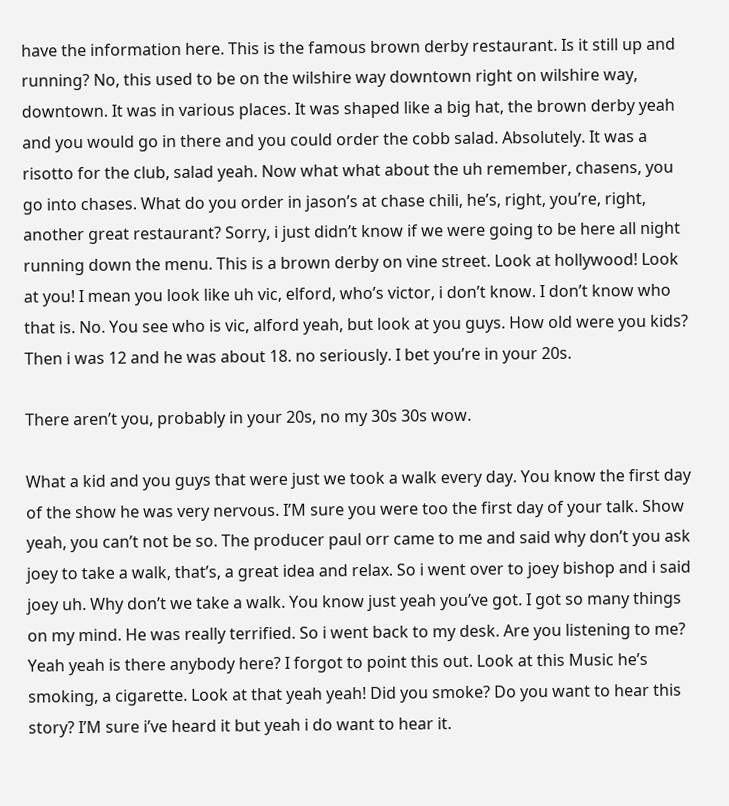have the information here. This is the famous brown derby restaurant. Is it still up and running? No, this used to be on the wilshire way downtown right on wilshire way, downtown. It was in various places. It was shaped like a big hat, the brown derby yeah and you would go in there and you could order the cobb salad. Absolutely. It was a risotto for the club, salad yeah. Now what what about the uh remember, chasens, you go into chases. What do you order in jason’s at chase chili, he’s, right, you’re, right, another great restaurant? Sorry, i just didn’t know if we were going to be here all night running down the menu. This is a brown derby on vine street. Look at hollywood! Look at you! I mean you look like uh vic, elford, who’s victor, i don’t know. I don’t know who that is. No. You see who is vic, alford yeah, but look at you guys. How old were you kids? Then i was 12 and he was about 18. no seriously. I bet you’re in your 20s.

There aren’t you, probably in your 20s, no my 30s 30s wow.

What a kid and you guys that were just we took a walk every day. You know the first day of the show he was very nervous. I’M sure you were too the first day of your talk. Show yeah, you can’t not be so. The producer paul orr came to me and said why don’t you ask joey to take a walk, that’s, a great idea and relax. So i went over to joey bishop and i said joey uh. Why don’t we take a walk. You know just yeah you’ve got. I got so many things on my mind. He was really terrified. So i went back to my desk. Are you listening to me? Yeah yeah is there anybody here? I forgot to point this out. Look at this Music he’s smoking, a cigarette. Look at that yeah yeah! Did you smoke? Do you want to hear this story? I’M sure i’ve heard it but yeah i do want to hear it.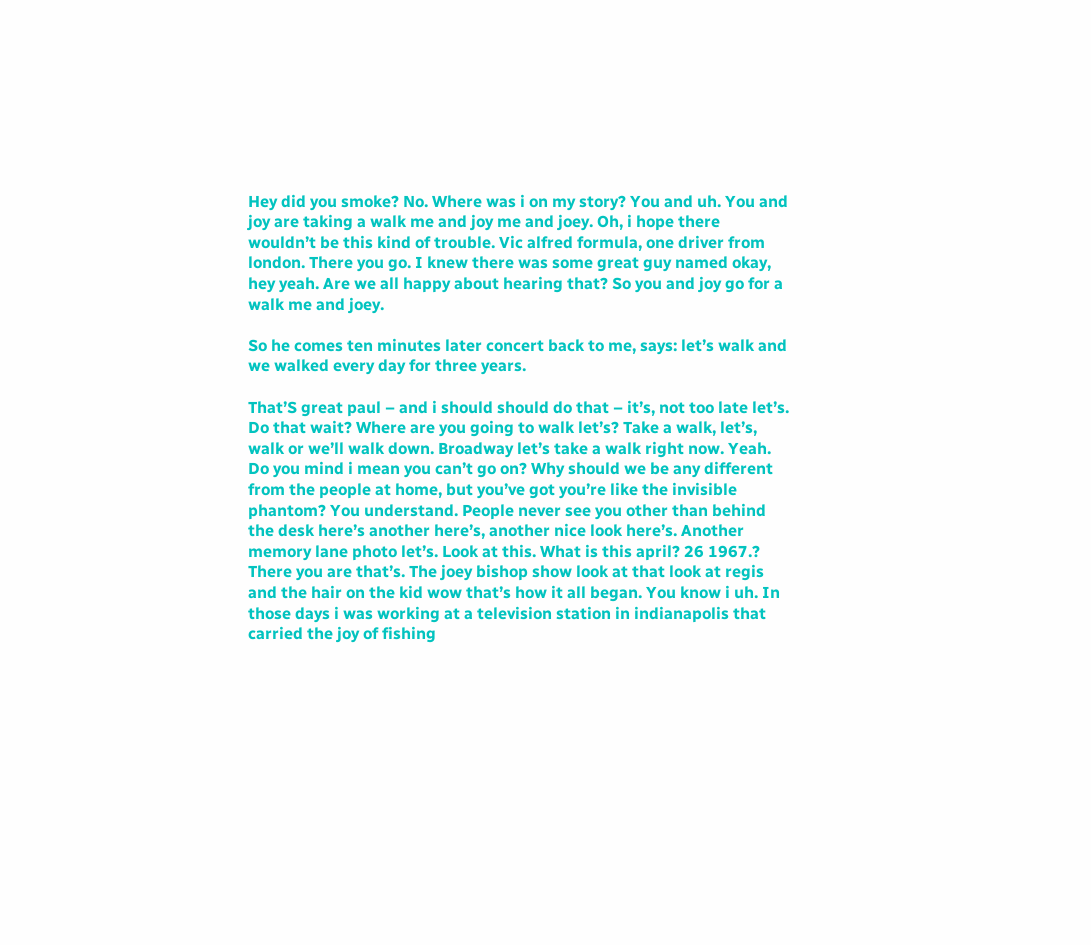Hey did you smoke? No. Where was i on my story? You and uh. You and joy are taking a walk me and joy me and joey. Oh, i hope there wouldn’t be this kind of trouble. Vic alfred formula, one driver from london. There you go. I knew there was some great guy named okay, hey yeah. Are we all happy about hearing that? So you and joy go for a walk me and joey.

So he comes ten minutes later concert back to me, says: let’s walk and we walked every day for three years.

That’S great paul – and i should should do that – it’s, not too late let’s. Do that wait? Where are you going to walk let’s? Take a walk, let’s, walk or we’ll walk down. Broadway let’s take a walk right now. Yeah. Do you mind i mean you can’t go on? Why should we be any different from the people at home, but you’ve got you’re like the invisible phantom? You understand. People never see you other than behind the desk here’s another here’s, another nice look here’s. Another memory lane photo let’s. Look at this. What is this april? 26 1967.? There you are that’s. The joey bishop show look at that look at regis and the hair on the kid wow that’s how it all began. You know i uh. In those days i was working at a television station in indianapolis that carried the joy of fishing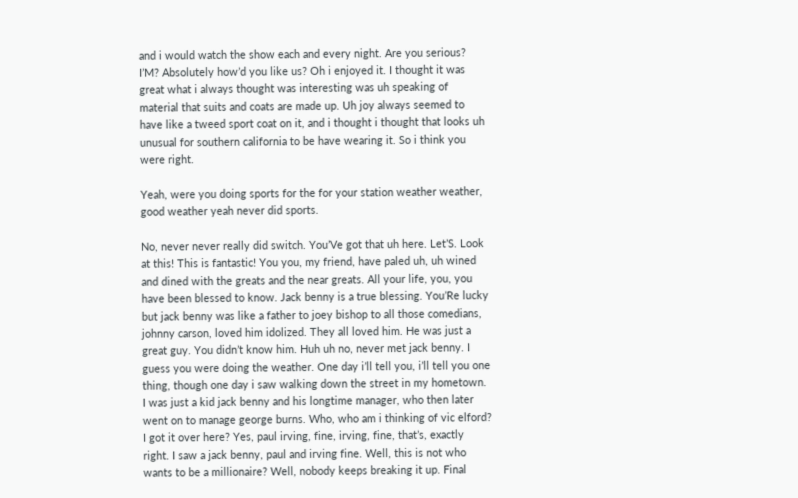and i would watch the show each and every night. Are you serious? I’M? Absolutely how’d you like us? Oh i enjoyed it. I thought it was great what i always thought was interesting was uh speaking of material that suits and coats are made up. Uh joy always seemed to have like a tweed sport coat on it, and i thought i thought that looks uh unusual for southern california to be have wearing it. So i think you were right.

Yeah, were you doing sports for the for your station weather weather, good weather yeah never did sports.

No, never never really did switch. You’Ve got that uh here. Let’S. Look at this! This is fantastic! You you, my friend, have paled uh, uh wined and dined with the greats and the near greats. All your life, you, you have been blessed to know. Jack benny is a true blessing. You’Re lucky but jack benny was like a father to joey bishop to all those comedians, johnny carson, loved him idolized. They all loved him. He was just a great guy. You didn’t know him. Huh uh no, never met jack benny. I guess you were doing the weather. One day i’ll tell you, i’ll tell you one thing, though one day i saw walking down the street in my hometown. I was just a kid jack benny and his longtime manager, who then later went on to manage george burns. Who, who am i thinking of vic elford? I got it over here? Yes, paul irving, fine, irving, fine, that’s, exactly right. I saw a jack benny, paul and irving fine. Well, this is not who wants to be a millionaire? Well, nobody keeps breaking it up. Final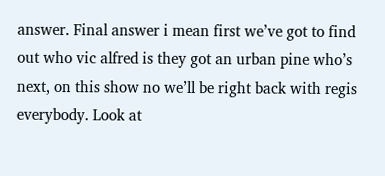answer. Final answer i mean first we’ve got to find out who vic alfred is they got an urban pine who’s next, on this show no we’ll be right back with regis everybody. Look at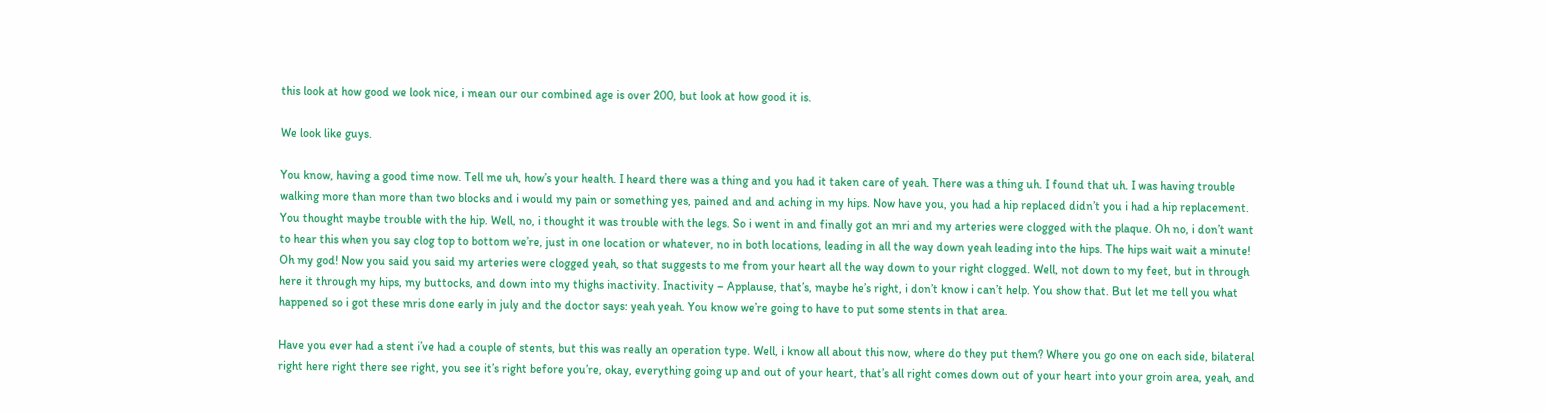this look at how good we look nice, i mean our our combined age is over 200, but look at how good it is.

We look like guys.

You know, having a good time now. Tell me uh, how’s your health. I heard there was a thing and you had it taken care of yeah. There was a thing uh. I found that uh. I was having trouble walking more than more than two blocks and i would my pain or something yes, pained and and aching in my hips. Now have you, you had a hip replaced didn’t you i had a hip replacement. You thought maybe trouble with the hip. Well, no, i thought it was trouble with the legs. So i went in and finally got an mri and my arteries were clogged with the plaque. Oh no, i don’t want to hear this when you say clog top to bottom we’re, just in one location or whatever, no in both locations, leading in all the way down yeah leading into the hips. The hips wait wait a minute! Oh my god! Now you said you said my arteries were clogged yeah, so that suggests to me from your heart all the way down to your right clogged. Well, not down to my feet, but in through here it through my hips, my buttocks, and down into my thighs inactivity. Inactivity – Applause, that’s, maybe he’s right, i don’t know i can’t help. You show that. But let me tell you what happened so i got these mris done early in july and the doctor says: yeah yeah. You know we’re going to have to put some stents in that area.

Have you ever had a stent i’ve had a couple of stents, but this was really an operation type. Well, i know all about this now, where do they put them? Where you go one on each side, bilateral right here right there see right, you see it’s right before you’re, okay, everything going up and out of your heart, that’s all right comes down out of your heart into your groin area, yeah, and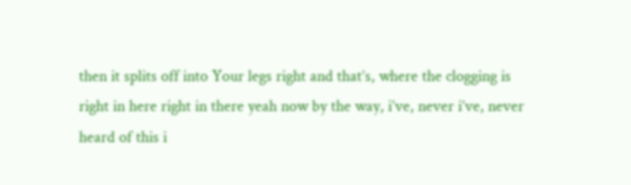then it splits off into Your legs right and that’s, where the clogging is right in here right in there yeah now by the way, i’ve, never i’ve, never heard of this i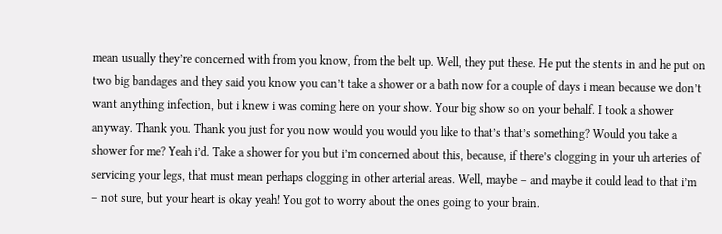mean usually they’re concerned with from you know, from the belt up. Well, they put these. He put the stents in and he put on two big bandages and they said you know you can’t take a shower or a bath now for a couple of days i mean because we don’t want anything infection, but i knew i was coming here on your show. Your big show so on your behalf. I took a shower anyway. Thank you. Thank you just for you now would you would you like to that’s that’s something? Would you take a shower for me? Yeah i’d. Take a shower for you but i’m concerned about this, because, if there’s clogging in your uh arteries of servicing your legs, that must mean perhaps clogging in other arterial areas. Well, maybe – and maybe it could lead to that i’m – not sure, but your heart is okay yeah! You got to worry about the ones going to your brain.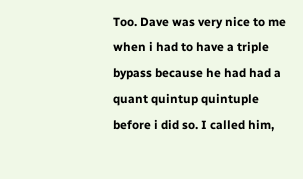Too. Dave was very nice to me when i had to have a triple bypass because he had had a quant quintup quintuple before i did so. I called him,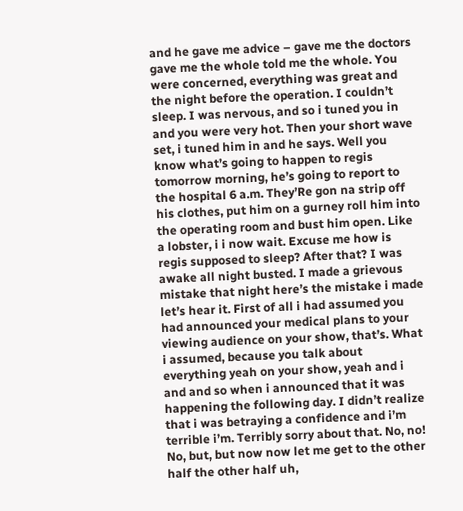and he gave me advice – gave me the doctors gave me the whole told me the whole. You were concerned, everything was great and the night before the operation. I couldn’t sleep. I was nervous, and so i tuned you in and you were very hot. Then your short wave set, i tuned him in and he says. Well you know what’s going to happen to regis tomorrow morning, he’s going to report to the hospital 6 a.m. They’Re gon na strip off his clothes, put him on a gurney roll him into the operating room and bust him open. Like a lobster, i i now wait. Excuse me how is regis supposed to sleep? After that? I was awake all night busted. I made a grievous mistake that night here’s the mistake i made let’s hear it. First of all i had assumed you had announced your medical plans to your viewing audience on your show, that’s. What i assumed, because you talk about everything yeah on your show, yeah and i and and so when i announced that it was happening the following day. I didn’t realize that i was betraying a confidence and i’m terrible i’m. Terribly sorry about that. No, no! No, but, but now now let me get to the other half the other half uh,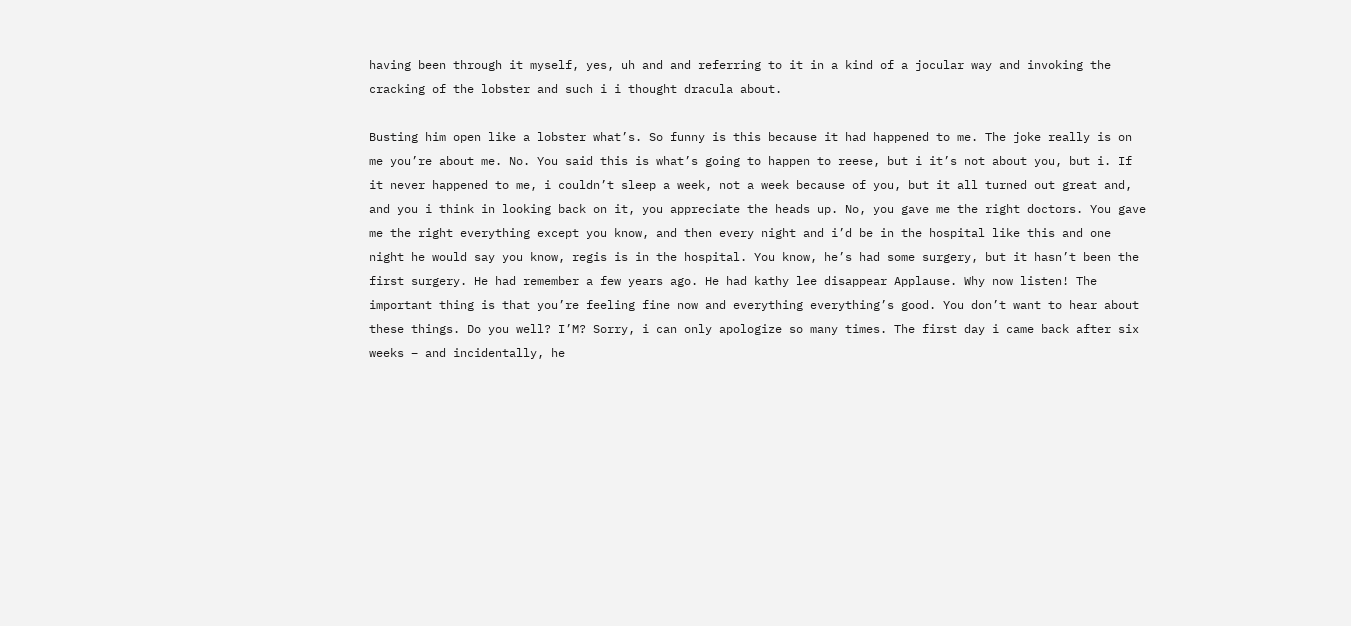having been through it myself, yes, uh and and referring to it in a kind of a jocular way and invoking the cracking of the lobster and such i i thought dracula about.

Busting him open like a lobster what’s. So funny is this because it had happened to me. The joke really is on me you’re about me. No. You said this is what’s going to happen to reese, but i it’s not about you, but i. If it never happened to me, i couldn’t sleep a week, not a week because of you, but it all turned out great and, and you i think in looking back on it, you appreciate the heads up. No, you gave me the right doctors. You gave me the right everything except you know, and then every night and i’d be in the hospital like this and one night he would say you know, regis is in the hospital. You know, he’s had some surgery, but it hasn’t been the first surgery. He had remember a few years ago. He had kathy lee disappear Applause. Why now listen! The important thing is that you’re feeling fine now and everything everything’s good. You don’t want to hear about these things. Do you well? I’M? Sorry, i can only apologize so many times. The first day i came back after six weeks – and incidentally, he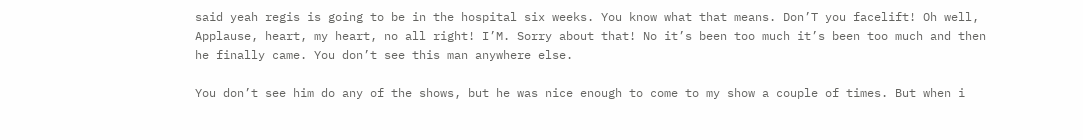said yeah regis is going to be in the hospital six weeks. You know what that means. Don’T you facelift! Oh well, Applause, heart, my heart, no all right! I’M. Sorry about that! No it’s been too much it’s been too much and then he finally came. You don’t see this man anywhere else.

You don’t see him do any of the shows, but he was nice enough to come to my show a couple of times. But when i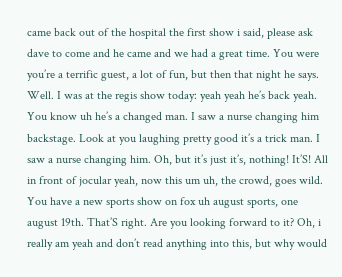came back out of the hospital the first show i said, please ask dave to come and he came and we had a great time. You were you’re a terrific guest, a lot of fun, but then that night he says. Well. I was at the regis show today: yeah yeah he’s back yeah. You know uh he’s a changed man. I saw a nurse changing him backstage. Look at you laughing pretty good it’s a trick man. I saw a nurse changing him. Oh, but it’s just it’s, nothing! It’S! All in front of jocular yeah, now this um uh, the crowd, goes wild. You have a new sports show on fox uh august sports, one august 19th. That’S right. Are you looking forward to it? Oh, i really am yeah and don’t read anything into this, but why would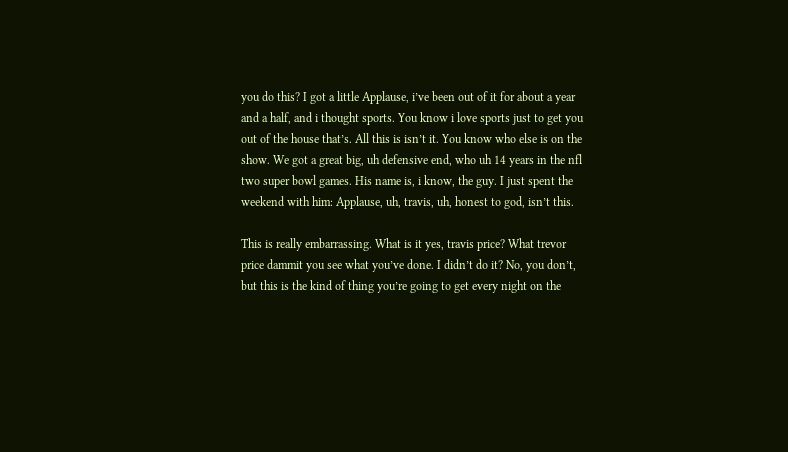you do this? I got a little Applause, i’ve been out of it for about a year and a half, and i thought sports. You know i love sports just to get you out of the house that’s. All this is isn’t it. You know who else is on the show. We got a great big, uh defensive end, who uh 14 years in the nfl two super bowl games. His name is, i know, the guy. I just spent the weekend with him: Applause, uh, travis, uh, honest to god, isn’t this.

This is really embarrassing. What is it yes, travis price? What trevor price dammit you see what you’ve done. I didn’t do it? No, you don’t, but this is the kind of thing you’re going to get every night on the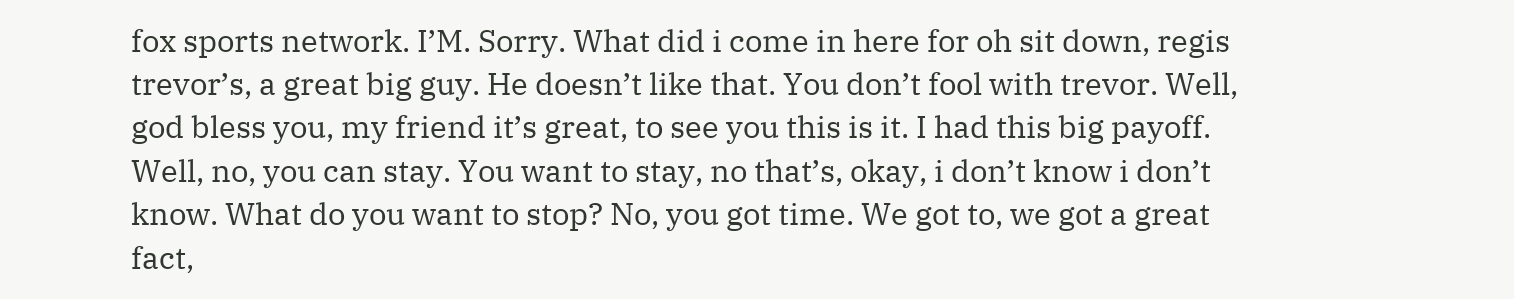fox sports network. I’M. Sorry. What did i come in here for oh sit down, regis trevor’s, a great big guy. He doesn’t like that. You don’t fool with trevor. Well, god bless you, my friend it’s great, to see you this is it. I had this big payoff. Well, no, you can stay. You want to stay, no that’s, okay, i don’t know i don’t know. What do you want to stop? No, you got time. We got to, we got a great fact,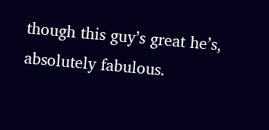though this guy’s great he’s, absolutely fabulous.